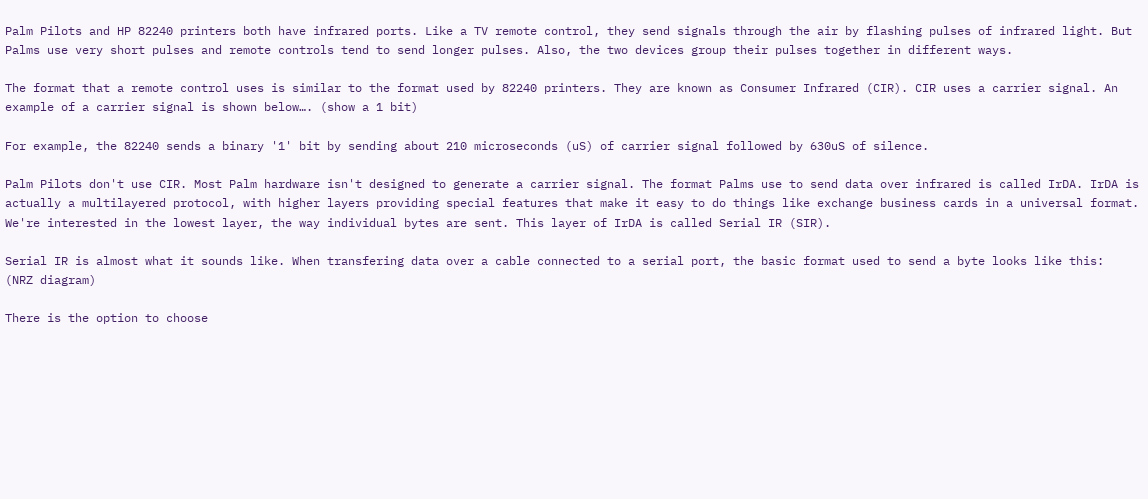Palm Pilots and HP 82240 printers both have infrared ports. Like a TV remote control, they send signals through the air by flashing pulses of infrared light. But Palms use very short pulses and remote controls tend to send longer pulses. Also, the two devices group their pulses together in different ways.

The format that a remote control uses is similar to the format used by 82240 printers. They are known as Consumer Infrared (CIR). CIR uses a carrier signal. An example of a carrier signal is shown below…. (show a 1 bit)

For example, the 82240 sends a binary '1' bit by sending about 210 microseconds (uS) of carrier signal followed by 630uS of silence.

Palm Pilots don't use CIR. Most Palm hardware isn't designed to generate a carrier signal. The format Palms use to send data over infrared is called IrDA. IrDA is actually a multilayered protocol, with higher layers providing special features that make it easy to do things like exchange business cards in a universal format. We're interested in the lowest layer, the way individual bytes are sent. This layer of IrDA is called Serial IR (SIR).

Serial IR is almost what it sounds like. When transfering data over a cable connected to a serial port, the basic format used to send a byte looks like this:
(NRZ diagram)

There is the option to choose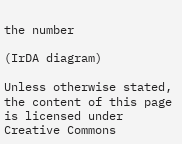the number

(IrDA diagram)

Unless otherwise stated, the content of this page is licensed under Creative Commons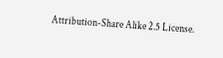Attribution-Share Alike 2.5 License.